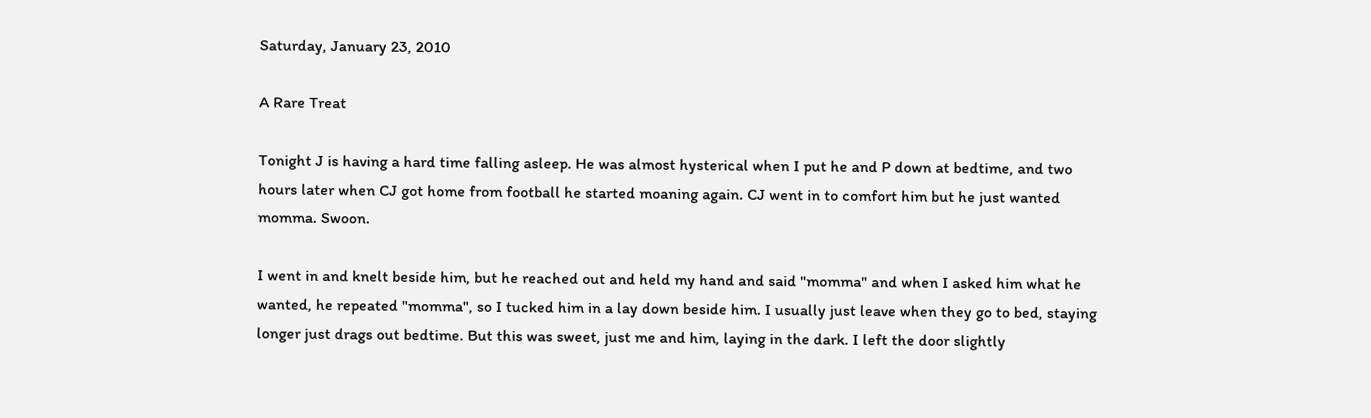Saturday, January 23, 2010

A Rare Treat

Tonight J is having a hard time falling asleep. He was almost hysterical when I put he and P down at bedtime, and two hours later when CJ got home from football he started moaning again. CJ went in to comfort him but he just wanted momma. Swoon.

I went in and knelt beside him, but he reached out and held my hand and said "momma" and when I asked him what he wanted, he repeated "momma", so I tucked him in a lay down beside him. I usually just leave when they go to bed, staying longer just drags out bedtime. But this was sweet, just me and him, laying in the dark. I left the door slightly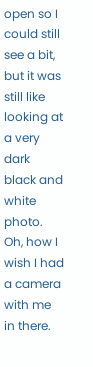open so I could still see a bit, but it was still like looking at a very dark black and white photo. Oh, how I wish I had a camera with me in there.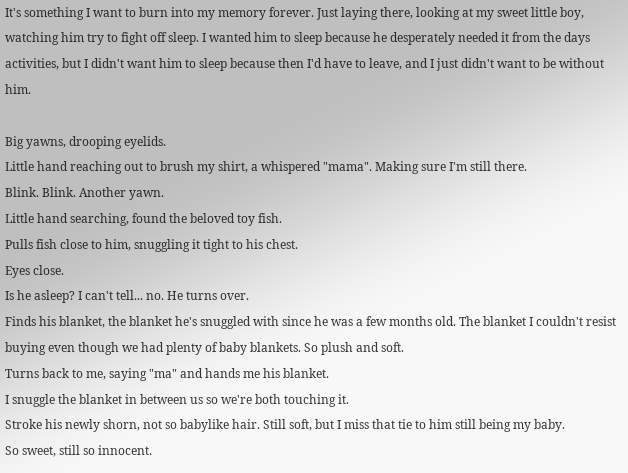It's something I want to burn into my memory forever. Just laying there, looking at my sweet little boy, watching him try to fight off sleep. I wanted him to sleep because he desperately needed it from the days activities, but I didn't want him to sleep because then I'd have to leave, and I just didn't want to be without him.

Big yawns, drooping eyelids.
Little hand reaching out to brush my shirt, a whispered "mama". Making sure I'm still there.
Blink. Blink. Another yawn.
Little hand searching, found the beloved toy fish.
Pulls fish close to him, snuggling it tight to his chest.
Eyes close.
Is he asleep? I can't tell... no. He turns over.
Finds his blanket, the blanket he's snuggled with since he was a few months old. The blanket I couldn't resist buying even though we had plenty of baby blankets. So plush and soft.
Turns back to me, saying "ma" and hands me his blanket.
I snuggle the blanket in between us so we're both touching it.
Stroke his newly shorn, not so babylike hair. Still soft, but I miss that tie to him still being my baby.
So sweet, still so innocent.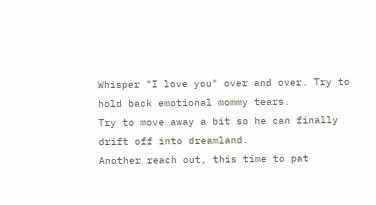Whisper "I love you" over and over. Try to hold back emotional mommy tears.
Try to move away a bit so he can finally drift off into dreamland.
Another reach out, this time to pat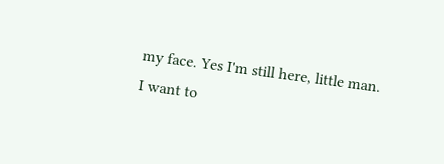my face. Yes I'm still here, little man.
I want to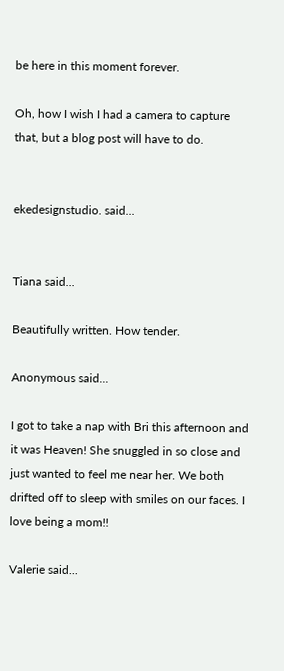be here in this moment forever.

Oh, how I wish I had a camera to capture that, but a blog post will have to do.


ekedesignstudio. said...


Tiana said...

Beautifully written. How tender.

Anonymous said...

I got to take a nap with Bri this afternoon and it was Heaven! She snuggled in so close and just wanted to feel me near her. We both drifted off to sleep with smiles on our faces. I love being a mom!!

Valerie said...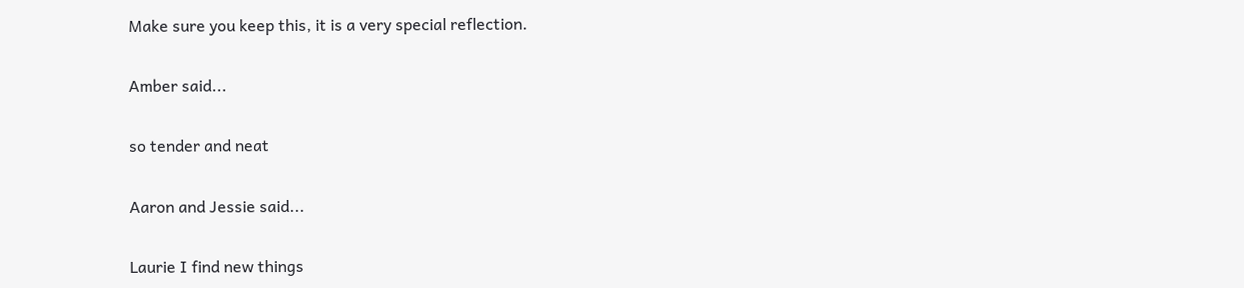Make sure you keep this, it is a very special reflection.

Amber said...

so tender and neat

Aaron and Jessie said...

Laurie I find new things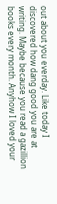out about you everday. Like today I discovered how dang good you are at writing. Maybe because you read a gazillion books every month. Anyhow I loved your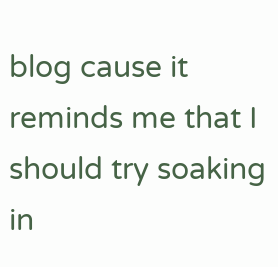blog cause it reminds me that I should try soaking in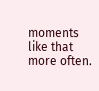moments like that more often.